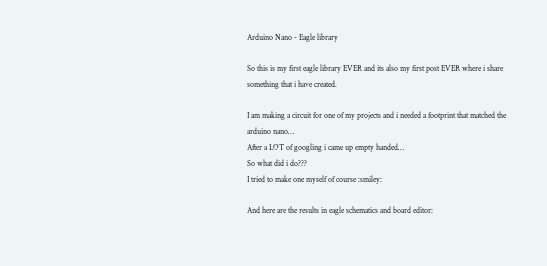Arduino Nano - Eagle library

So this is my first eagle library EVER and its also my first post EVER where i share something that i have created.

I am making a circuit for one of my projects and i needed a footprint that matched the arduino nano…
After a LOT of googling i came up empty handed…
So what did i do???
I tried to make one myself of course :smiley:

And here are the results in eagle schematics and board editor: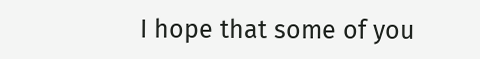I hope that some of you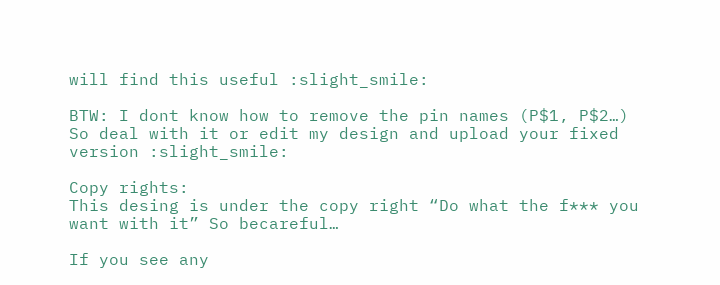will find this useful :slight_smile:

BTW: I dont know how to remove the pin names (P$1, P$2…) So deal with it or edit my design and upload your fixed version :slight_smile:

Copy rights:
This desing is under the copy right “Do what the f*** you want with it” So becareful…

If you see any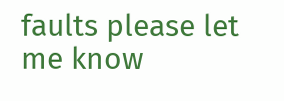faults please let me know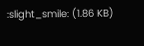:slight_smile: (1.86 KB)